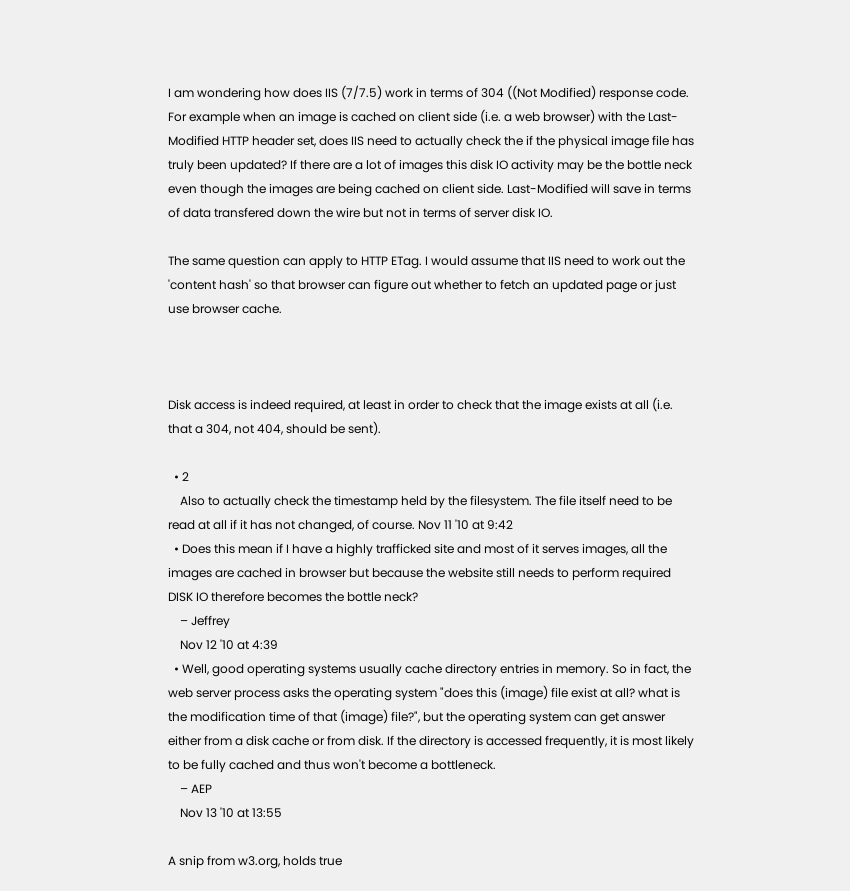I am wondering how does IIS (7/7.5) work in terms of 304 ((Not Modified) response code. For example when an image is cached on client side (i.e. a web browser) with the Last-Modified HTTP header set, does IIS need to actually check the if the physical image file has truly been updated? If there are a lot of images this disk IO activity may be the bottle neck even though the images are being cached on client side. Last-Modified will save in terms of data transfered down the wire but not in terms of server disk IO.

The same question can apply to HTTP ETag. I would assume that IIS need to work out the 'content hash' so that browser can figure out whether to fetch an updated page or just use browser cache.



Disk access is indeed required, at least in order to check that the image exists at all (i.e. that a 304, not 404, should be sent).

  • 2
    Also to actually check the timestamp held by the filesystem. The file itself need to be read at all if it has not changed, of course. Nov 11 '10 at 9:42
  • Does this mean if I have a highly trafficked site and most of it serves images, all the images are cached in browser but because the website still needs to perform required DISK IO therefore becomes the bottle neck?
    – Jeffrey
    Nov 12 '10 at 4:39
  • Well, good operating systems usually cache directory entries in memory. So in fact, the web server process asks the operating system "does this (image) file exist at all? what is the modification time of that (image) file?", but the operating system can get answer either from a disk cache or from disk. If the directory is accessed frequently, it is most likely to be fully cached and thus won't become a bottleneck.
    – AEP
    Nov 13 '10 at 13:55

A snip from w3.org, holds true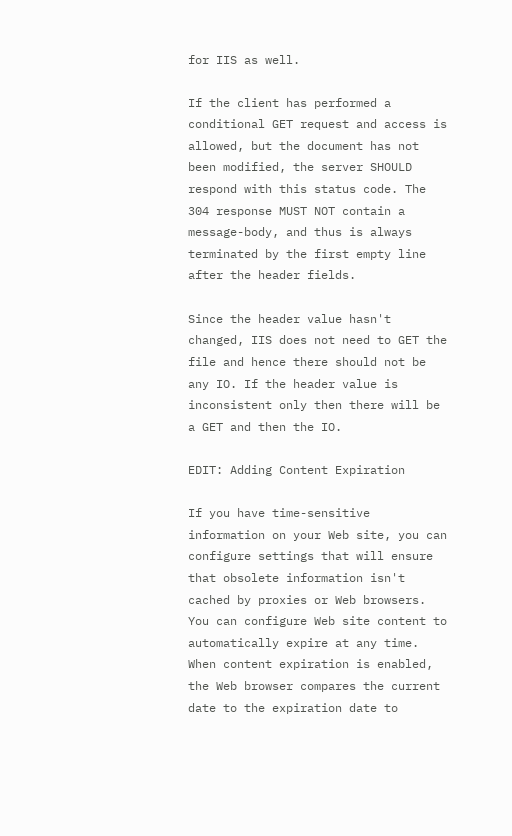for IIS as well.

If the client has performed a conditional GET request and access is allowed, but the document has not been modified, the server SHOULD respond with this status code. The 304 response MUST NOT contain a message-body, and thus is always terminated by the first empty line after the header fields.

Since the header value hasn't changed, IIS does not need to GET the file and hence there should not be any IO. If the header value is inconsistent only then there will be a GET and then the IO.

EDIT: Adding Content Expiration

If you have time-sensitive information on your Web site, you can configure settings that will ensure that obsolete information isn't cached by proxies or Web browsers. You can configure Web site content to automatically expire at any time. When content expiration is enabled, the Web browser compares the current date to the expiration date to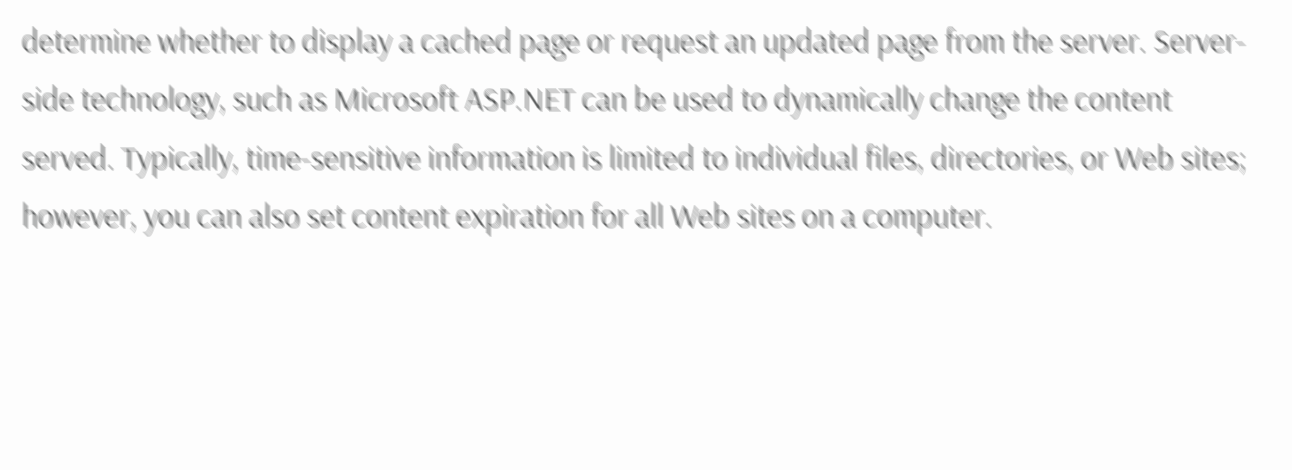determine whether to display a cached page or request an updated page from the server. Server-side technology, such as Microsoft ASP.NET can be used to dynamically change the content served. Typically, time-sensitive information is limited to individual files, directories, or Web sites; however, you can also set content expiration for all Web sites on a computer.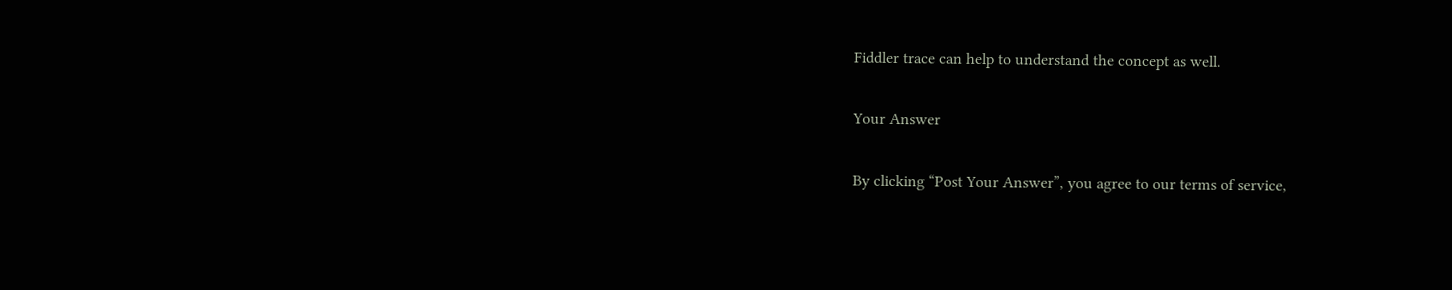Fiddler trace can help to understand the concept as well.

Your Answer

By clicking “Post Your Answer”, you agree to our terms of service,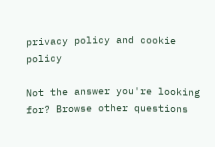privacy policy and cookie policy

Not the answer you're looking for? Browse other questions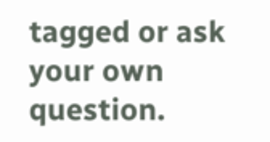tagged or ask your own question.